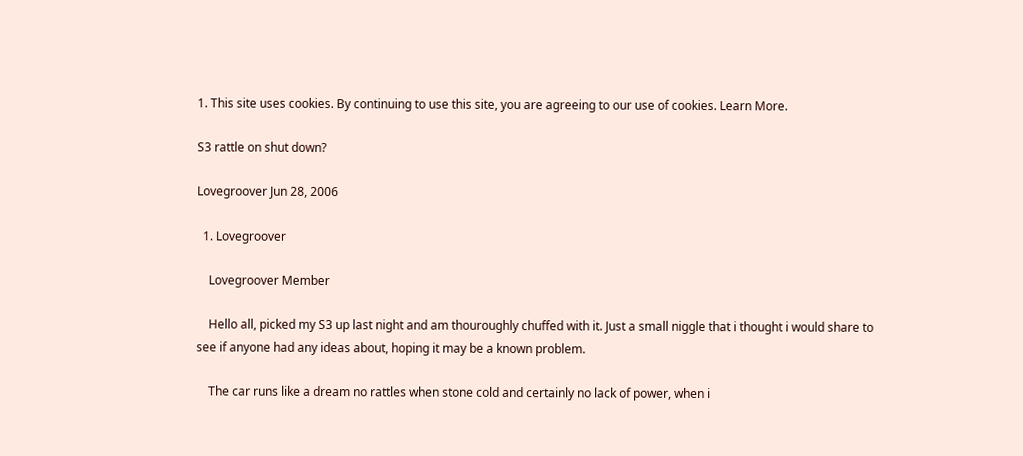1. This site uses cookies. By continuing to use this site, you are agreeing to our use of cookies. Learn More.

S3 rattle on shut down?

Lovegroover Jun 28, 2006

  1. Lovegroover

    Lovegroover Member

    Hello all, picked my S3 up last night and am thouroughly chuffed with it. Just a small niggle that i thought i would share to see if anyone had any ideas about, hoping it may be a known problem.

    The car runs like a dream no rattles when stone cold and certainly no lack of power, when i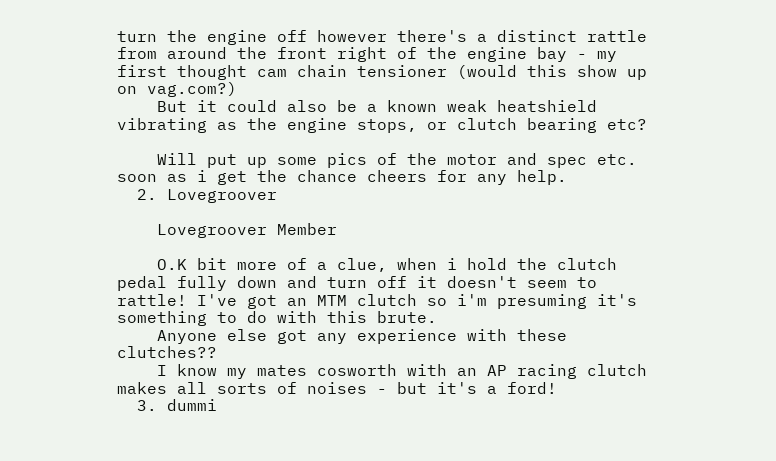turn the engine off however there's a distinct rattle from around the front right of the engine bay - my first thought cam chain tensioner (would this show up on vag.com?)
    But it could also be a known weak heatshield vibrating as the engine stops, or clutch bearing etc?

    Will put up some pics of the motor and spec etc. soon as i get the chance cheers for any help.
  2. Lovegroover

    Lovegroover Member

    O.K bit more of a clue, when i hold the clutch pedal fully down and turn off it doesn't seem to rattle! I've got an MTM clutch so i'm presuming it's something to do with this brute.
    Anyone else got any experience with these clutches??
    I know my mates cosworth with an AP racing clutch makes all sorts of noises - but it's a ford!
  3. dummi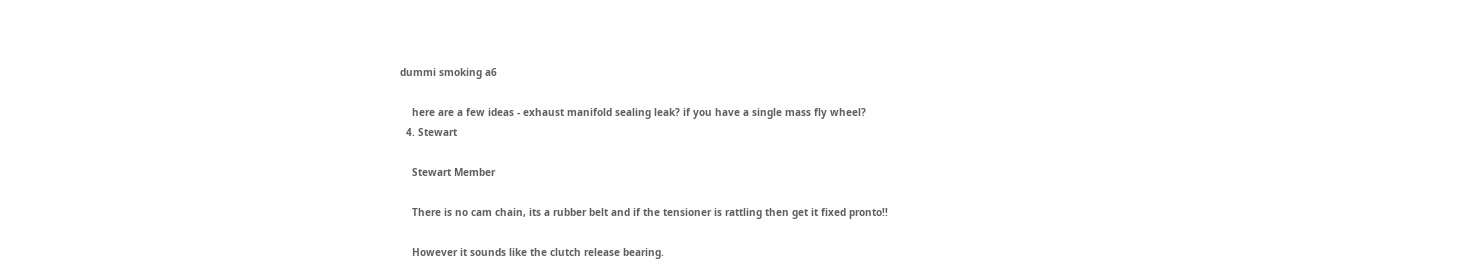dummi smoking a6

    here are a few ideas - exhaust manifold sealing leak? if you have a single mass fly wheel?
  4. Stewart

    Stewart Member

    There is no cam chain, its a rubber belt and if the tensioner is rattling then get it fixed pronto!!

    However it sounds like the clutch release bearing.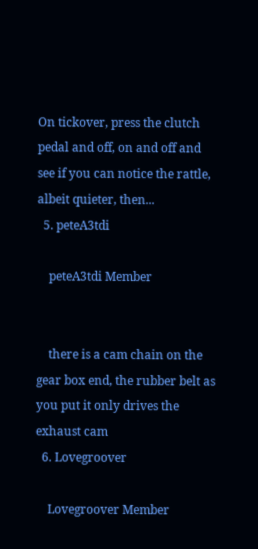On tickover, press the clutch pedal and off, on and off and see if you can notice the rattle, albeit quieter, then...
  5. peteA3tdi

    peteA3tdi Member


    there is a cam chain on the gear box end, the rubber belt as you put it only drives the exhaust cam
  6. Lovegroover

    Lovegroover Member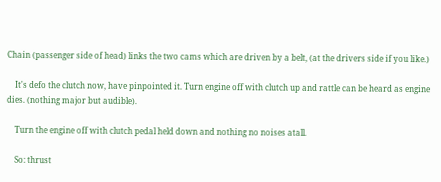Chain (passenger side of head) links the two cams which are driven by a belt, (at the drivers side if you like.)

    It's defo the clutch now, have pinpointed it. Turn engine off with clutch up and rattle can be heard as engine dies. (nothing major but audible).

    Turn the engine off with clutch pedal held down and nothing no noises atall.

    So: thrust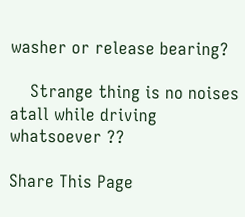washer or release bearing?

    Strange thing is no noises atall while driving whatsoever ??

Share This Page